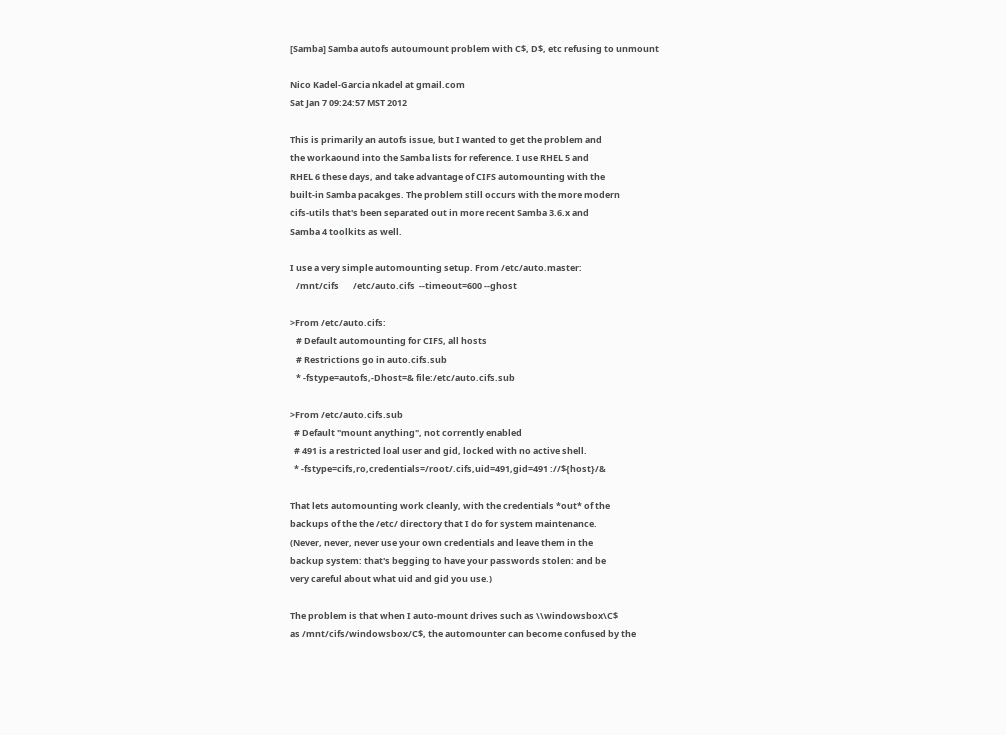[Samba] Samba autofs autoumount problem with C$, D$, etc refusing to unmount

Nico Kadel-Garcia nkadel at gmail.com
Sat Jan 7 09:24:57 MST 2012

This is primarily an autofs issue, but I wanted to get the problem and
the workaound into the Samba lists for reference. I use RHEL 5 and
RHEL 6 these days, and take advantage of CIFS automounting with the
built-in Samba pacakges. The problem still occurs with the more modern
cifs-utils that's been separated out in more recent Samba 3.6.x and
Samba 4 toolkits as well.

I use a very simple automounting setup. From /etc/auto.master:
   /mnt/cifs       /etc/auto.cifs  --timeout=600 --ghost

>From /etc/auto.cifs:
   # Default automounting for CIFS, all hosts
   # Restrictions go in auto.cifs.sub
   * -fstype=autofs,-Dhost=& file:/etc/auto.cifs.sub

>From /etc/auto.cifs.sub
  # Default "mount anything", not corrently enabled
  # 491 is a restricted loal user and gid, locked with no active shell.
  * -fstype=cifs,ro,credentials=/root/.cifs,uid=491,gid=491 ://${host}/&

That lets automounting work cleanly, with the credentials *out* of the
backups of the the /etc/ directory that I do for system maintenance.
(Never, never, never use your own credentials and leave them in the
backup system: that's begging to have your passwords stolen: and be
very careful about what uid and gid you use.)

The problem is that when I auto-mount drives such as \\windowsbox\C$
as /mnt/cifs/windowsbox/C$, the automounter can become confused by the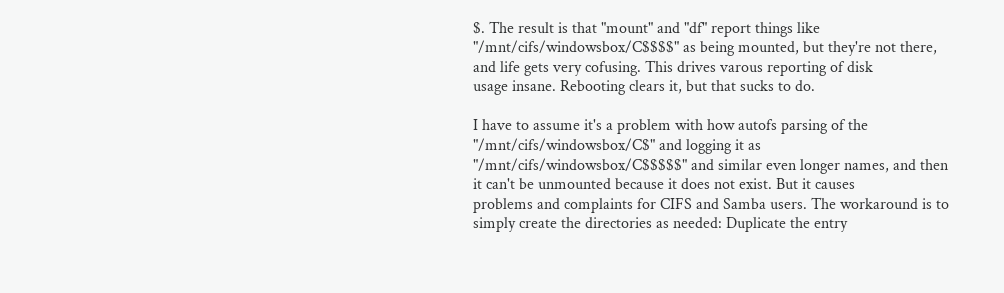$. The result is that "mount" and "df" report things like
"/mnt/cifs/windowsbox/C$$$$" as being mounted, but they're not there,
and life gets very cofusing. This drives varous reporting of disk
usage insane. Rebooting clears it, but that sucks to do.

I have to assume it's a problem with how autofs parsing of the
"/mnt/cifs/windowsbox/C$" and logging it as
"/mnt/cifs/windowsbox/C$$$$$" and similar even longer names, and then
it can't be unmounted because it does not exist. But it causes
problems and complaints for CIFS and Samba users. The workaround is to
simply create the directories as needed: Duplicate the entry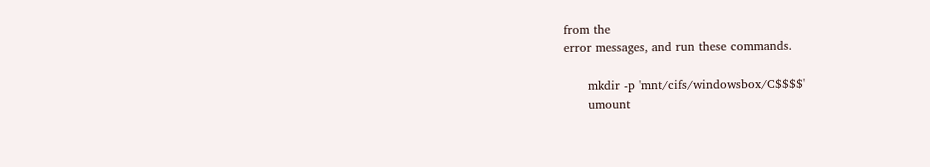from the
error messages, and run these commands.

      mkdir -p 'mnt/cifs/windowsbox/C$$$$'
      umount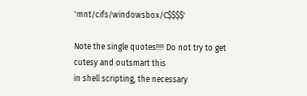'mnt/cifs/windowsbox/C$$$$'

Note the single quotes!!!! Do not try to get cutesy and outsmart this
in shell scripting, the necessary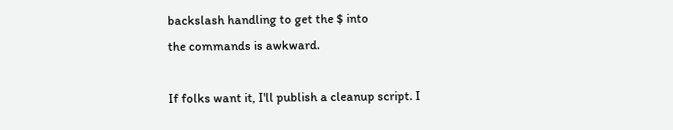backslash handling to get the $ into
the commands is awkward.

If folks want it, I'll publish a cleanup script. I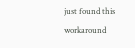just found this
workaround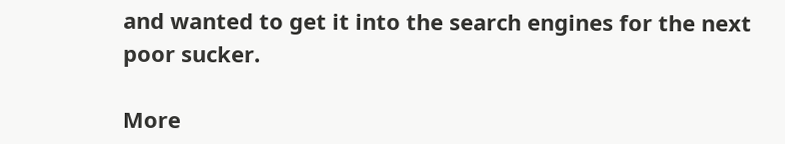and wanted to get it into the search engines for the next
poor sucker.

More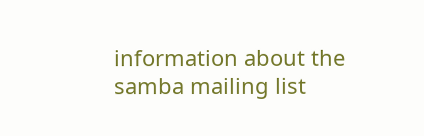information about the samba mailing list